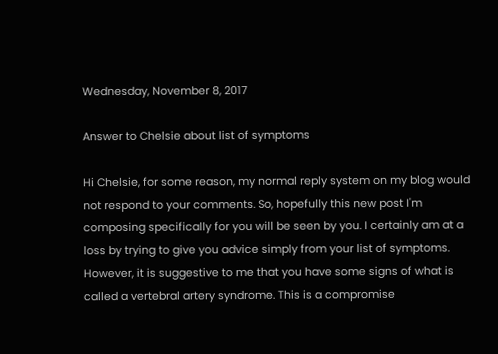Wednesday, November 8, 2017

Answer to Chelsie about list of symptoms

Hi Chelsie, for some reason, my normal reply system on my blog would not respond to your comments. So, hopefully this new post I'm composing specifically for you will be seen by you. I certainly am at a loss by trying to give you advice simply from your list of symptoms. However, it is suggestive to me that you have some signs of what is called a vertebral artery syndrome. This is a compromise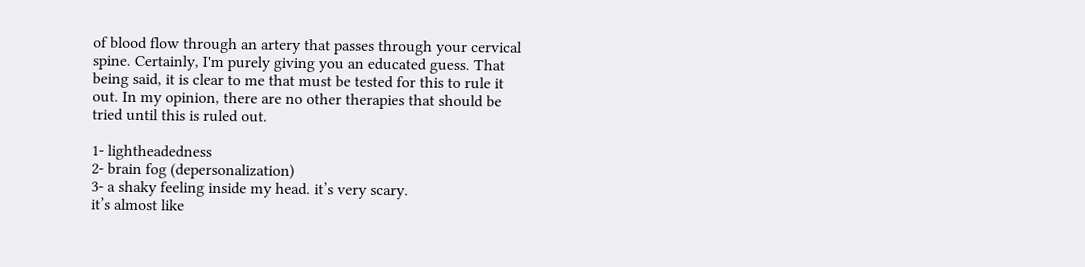of blood flow through an artery that passes through your cervical spine. Certainly, I'm purely giving you an educated guess. That being said, it is clear to me that must be tested for this to rule it out. In my opinion, there are no other therapies that should be tried until this is ruled out.

1- lightheadedness
2- brain fog (depersonalization)
3- a shaky feeling inside my head. it’s very scary.
it’s almost like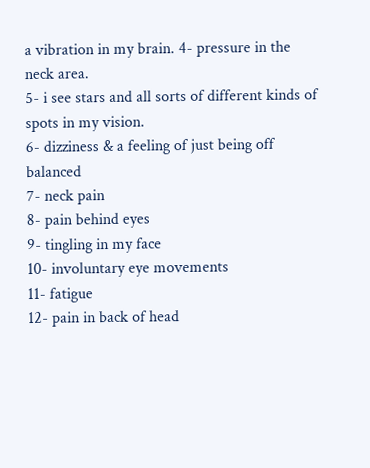a vibration in my brain. 4- pressure in the neck area.
5- i see stars and all sorts of different kinds of spots in my vision.
6- dizziness & a feeling of just being off balanced
7- neck pain
8- pain behind eyes
9- tingling in my face
10- involuntary eye movements
11- fatigue
12- pain in back of head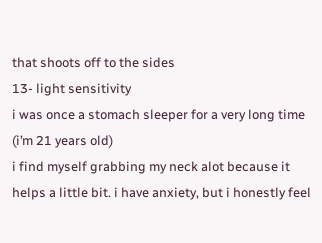that shoots off to the sides
13- light sensitivity
i was once a stomach sleeper for a very long time (i’m 21 years old)
i find myself grabbing my neck alot because it helps a little bit. i have anxiety, but i honestly feel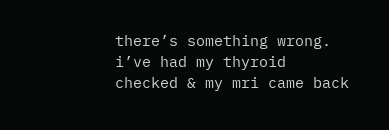there’s something wrong. i’ve had my thyroid checked & my mri came back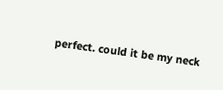perfect. could it be my neck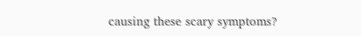causing these scary symptoms?